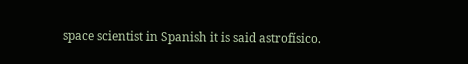space scientist in Spanish it is said astrofísico.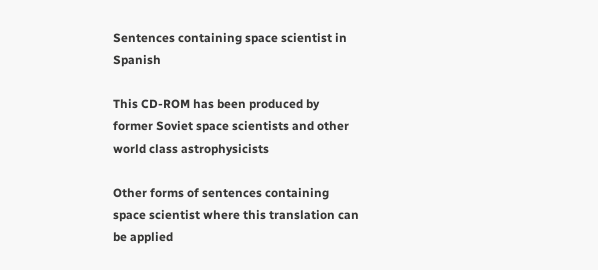Sentences containing space scientist in Spanish

This CD-ROM has been produced by former Soviet space scientists and other world class astrophysicists

Other forms of sentences containing space scientist where this translation can be applied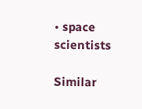• space scientists

Similar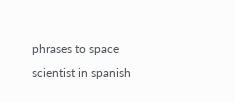phrases to space scientist in spanish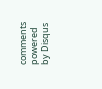comments powered by Disqus